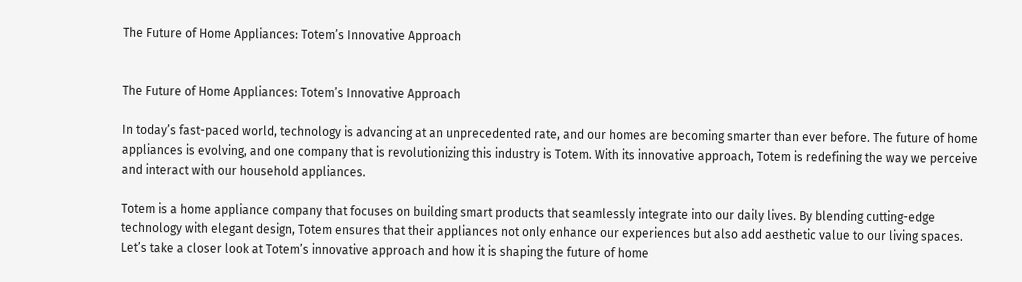The Future of Home Appliances: Totem’s Innovative Approach


The Future of Home Appliances: Totem’s Innovative Approach

In today’s fast-paced world, technology is advancing at an unprecedented rate, and our homes are becoming smarter than ever before. The future of home appliances is evolving, and one company that is revolutionizing this industry is Totem. With its innovative approach, Totem is redefining the way we perceive and interact with our household appliances.

Totem is a home appliance company that focuses on building smart products that seamlessly integrate into our daily lives. By blending cutting-edge technology with elegant design, Totem ensures that their appliances not only enhance our experiences but also add aesthetic value to our living spaces. Let’s take a closer look at Totem’s innovative approach and how it is shaping the future of home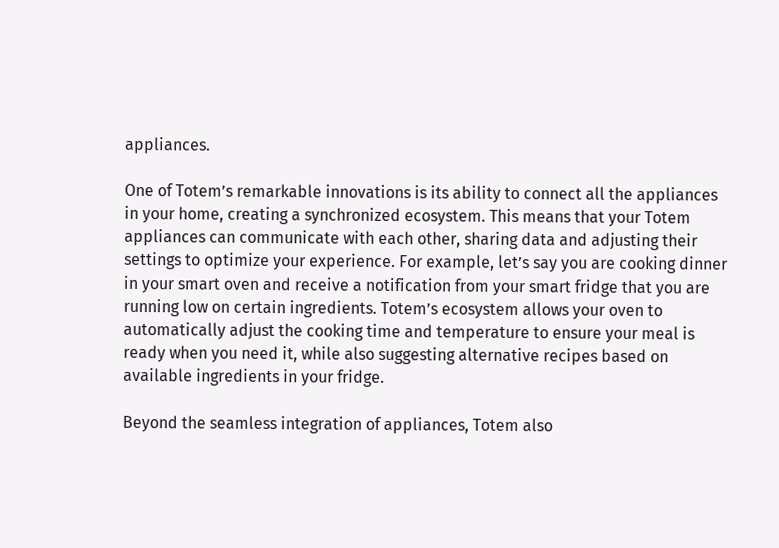appliances.

One of Totem’s remarkable innovations is its ability to connect all the appliances in your home, creating a synchronized ecosystem. This means that your Totem appliances can communicate with each other, sharing data and adjusting their settings to optimize your experience. For example, let’s say you are cooking dinner in your smart oven and receive a notification from your smart fridge that you are running low on certain ingredients. Totem’s ecosystem allows your oven to automatically adjust the cooking time and temperature to ensure your meal is ready when you need it, while also suggesting alternative recipes based on available ingredients in your fridge.

Beyond the seamless integration of appliances, Totem also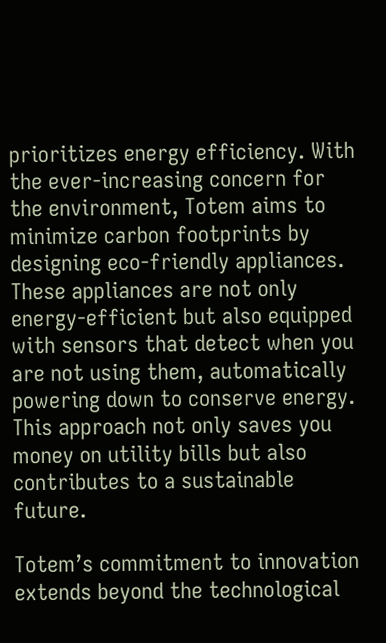prioritizes energy efficiency. With the ever-increasing concern for the environment, Totem aims to minimize carbon footprints by designing eco-friendly appliances. These appliances are not only energy-efficient but also equipped with sensors that detect when you are not using them, automatically powering down to conserve energy. This approach not only saves you money on utility bills but also contributes to a sustainable future.

Totem’s commitment to innovation extends beyond the technological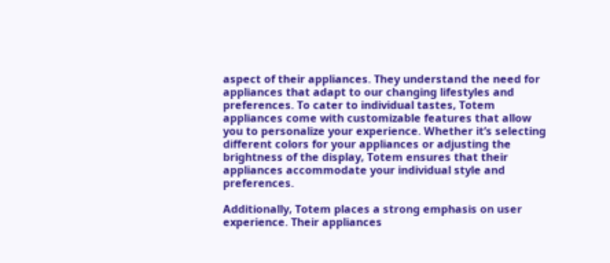aspect of their appliances. They understand the need for appliances that adapt to our changing lifestyles and preferences. To cater to individual tastes, Totem appliances come with customizable features that allow you to personalize your experience. Whether it’s selecting different colors for your appliances or adjusting the brightness of the display, Totem ensures that their appliances accommodate your individual style and preferences.

Additionally, Totem places a strong emphasis on user experience. Their appliances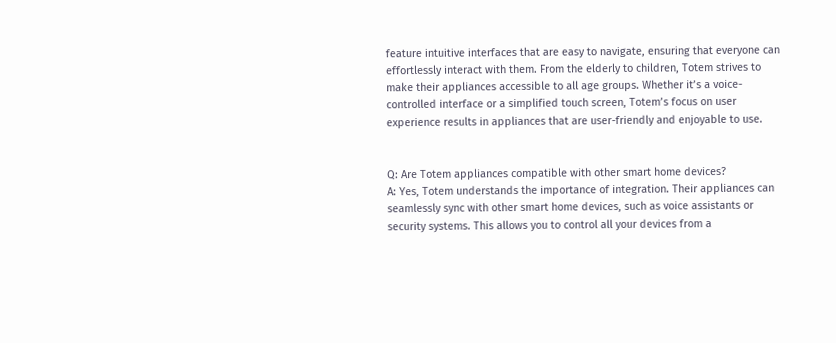feature intuitive interfaces that are easy to navigate, ensuring that everyone can effortlessly interact with them. From the elderly to children, Totem strives to make their appliances accessible to all age groups. Whether it’s a voice-controlled interface or a simplified touch screen, Totem’s focus on user experience results in appliances that are user-friendly and enjoyable to use.


Q: Are Totem appliances compatible with other smart home devices?
A: Yes, Totem understands the importance of integration. Their appliances can seamlessly sync with other smart home devices, such as voice assistants or security systems. This allows you to control all your devices from a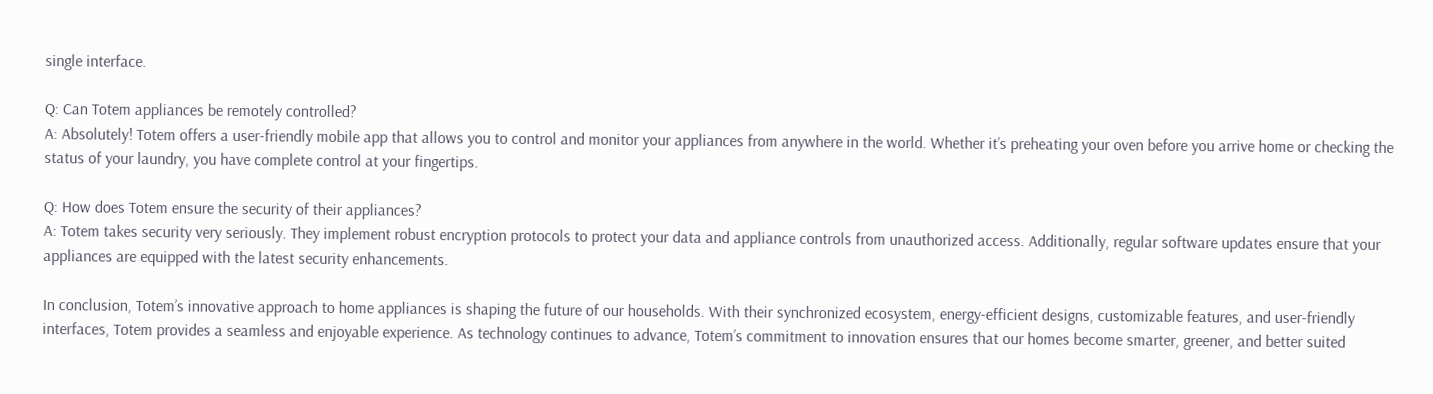single interface.

Q: Can Totem appliances be remotely controlled?
A: Absolutely! Totem offers a user-friendly mobile app that allows you to control and monitor your appliances from anywhere in the world. Whether it’s preheating your oven before you arrive home or checking the status of your laundry, you have complete control at your fingertips.

Q: How does Totem ensure the security of their appliances?
A: Totem takes security very seriously. They implement robust encryption protocols to protect your data and appliance controls from unauthorized access. Additionally, regular software updates ensure that your appliances are equipped with the latest security enhancements.

In conclusion, Totem’s innovative approach to home appliances is shaping the future of our households. With their synchronized ecosystem, energy-efficient designs, customizable features, and user-friendly interfaces, Totem provides a seamless and enjoyable experience. As technology continues to advance, Totem’s commitment to innovation ensures that our homes become smarter, greener, and better suited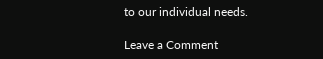to our individual needs.

Leave a Comment